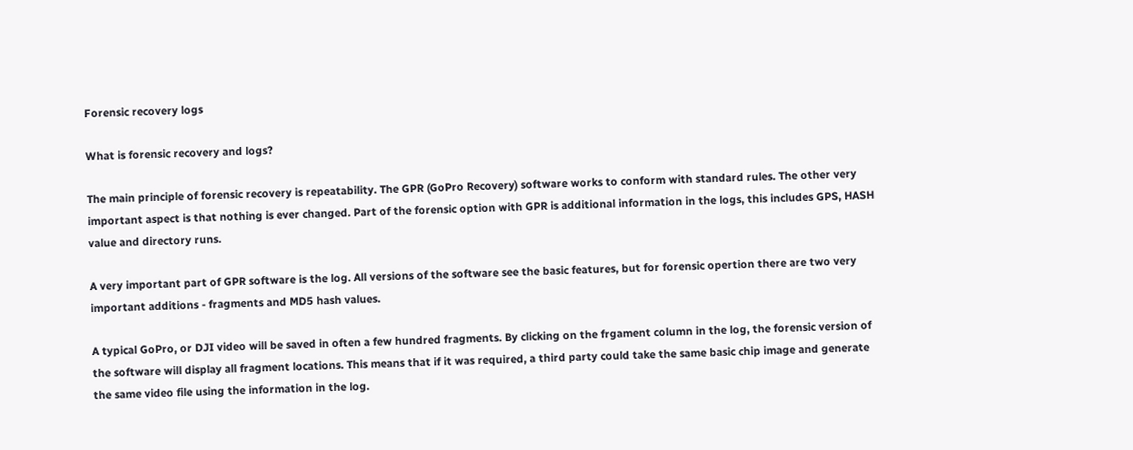Forensic recovery logs

What is forensic recovery and logs?

The main principle of forensic recovery is repeatability. The GPR (GoPro Recovery) software works to conform with standard rules. The other very important aspect is that nothing is ever changed. Part of the forensic option with GPR is additional information in the logs, this includes GPS, HASH value and directory runs.

A very important part of GPR software is the log. All versions of the software see the basic features, but for forensic opertion there are two very important additions - fragments and MD5 hash values.

A typical GoPro, or DJI video will be saved in often a few hundred fragments. By clicking on the frgament column in the log, the forensic version of the software will display all fragment locations. This means that if it was required, a third party could take the same basic chip image and generate the same video file using the information in the log.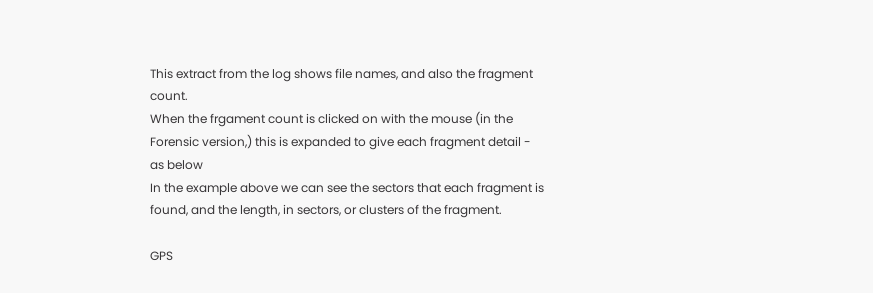This extract from the log shows file names, and also the fragment count.
When the frgament count is clicked on with the mouse (in the Forensic version,) this is expanded to give each fragment detail - as below
In the example above we can see the sectors that each fragment is found, and the length, in sectors, or clusters of the fragment.

GPS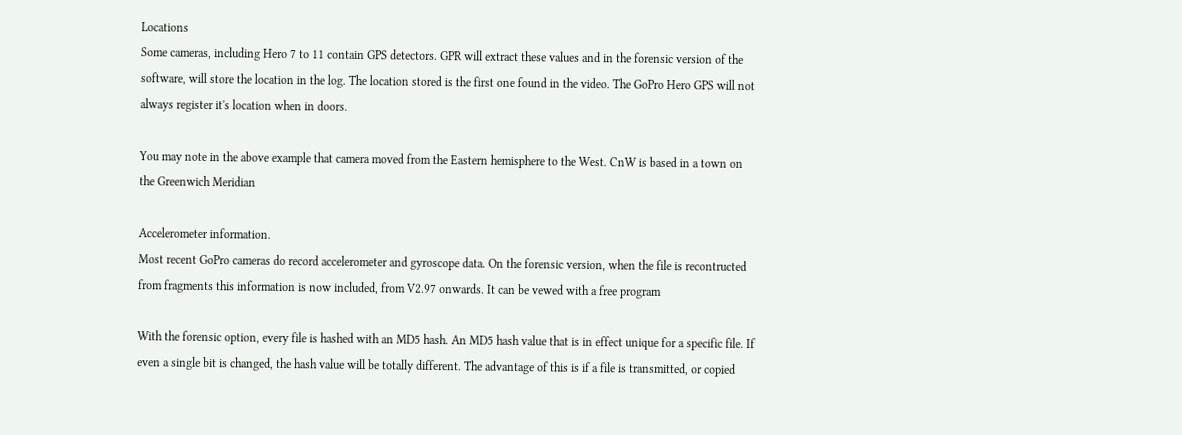Locations
Some cameras, including Hero 7 to 11 contain GPS detectors. GPR will extract these values and in the forensic version of the software, will store the location in the log. The location stored is the first one found in the video. The GoPro Hero GPS will not always register it's location when in doors.

You may note in the above example that camera moved from the Eastern hemisphere to the West. CnW is based in a town on the Greenwich Meridian

Accelerometer information.
Most recent GoPro cameras do record accelerometer and gyroscope data. On the forensic version, when the file is recontructed from fragments this information is now included, from V2.97 onwards. It can be vewed with a free program

With the forensic option, every file is hashed with an MD5 hash. An MD5 hash value that is in effect unique for a specific file. If even a single bit is changed, the hash value will be totally different. The advantage of this is if a file is transmitted, or copied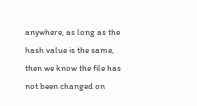anywhere, as long as the hash value is the same, then we know the file has not been changed on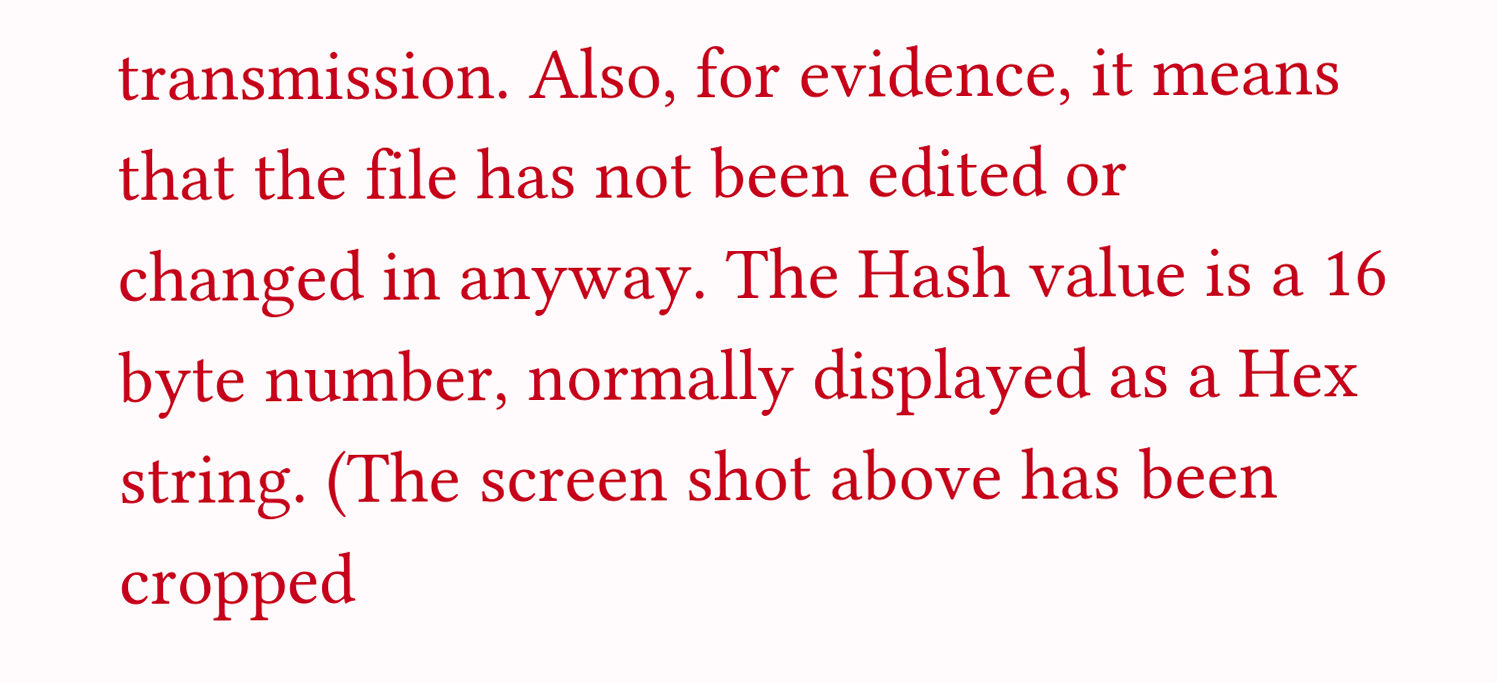transmission. Also, for evidence, it means that the file has not been edited or changed in anyway. The Hash value is a 16 byte number, normally displayed as a Hex string. (The screen shot above has been cropped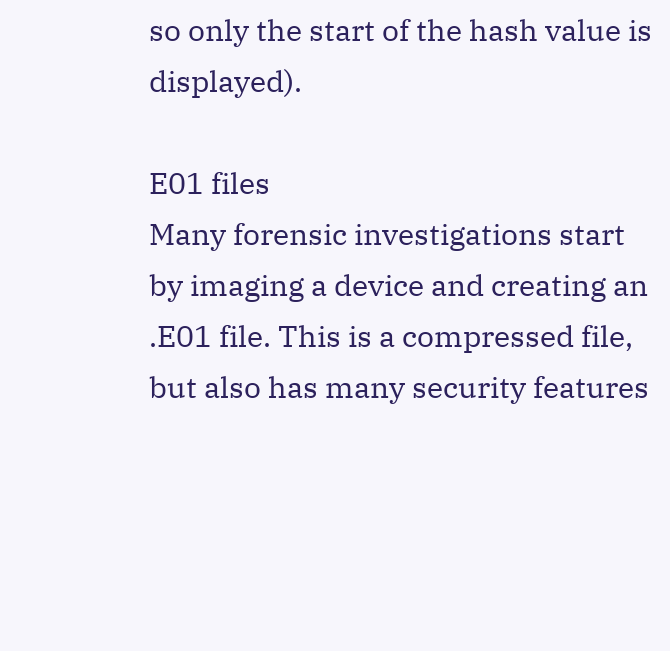so only the start of the hash value is displayed).

E01 files
Many forensic investigations start by imaging a device and creating an .E01 file. This is a compressed file, but also has many security features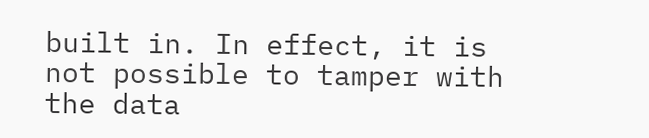built in. In effect, it is not possible to tamper with the data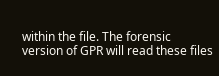within the file. The forensic version of GPR will read these files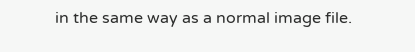in the same way as a normal image file.